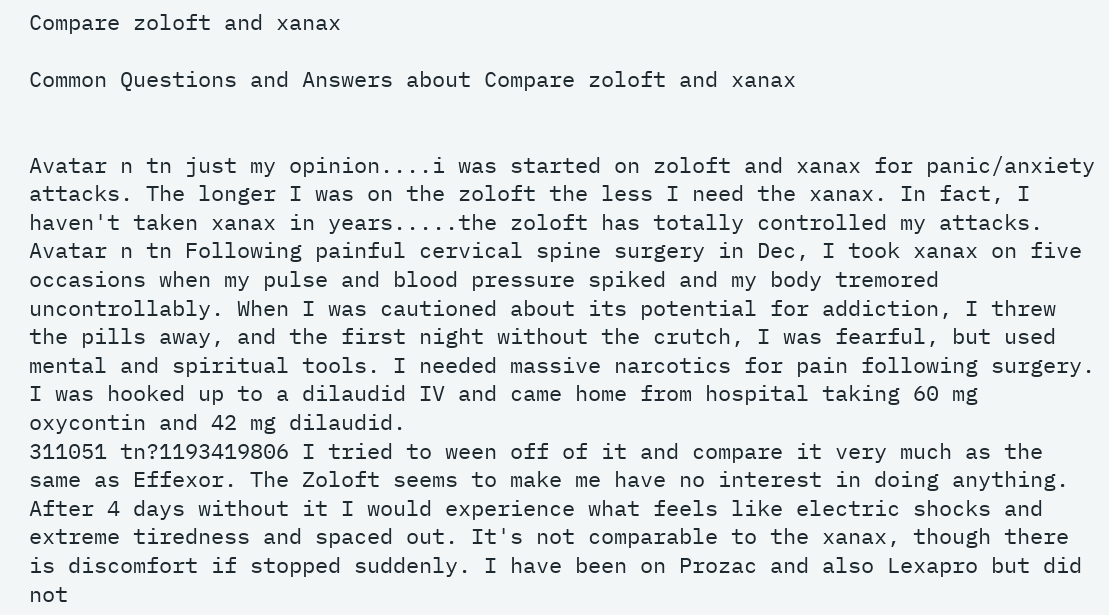Compare zoloft and xanax

Common Questions and Answers about Compare zoloft and xanax


Avatar n tn just my opinion....i was started on zoloft and xanax for panic/anxiety attacks. The longer I was on the zoloft the less I need the xanax. In fact, I haven't taken xanax in years.....the zoloft has totally controlled my attacks.
Avatar n tn Following painful cervical spine surgery in Dec, I took xanax on five occasions when my pulse and blood pressure spiked and my body tremored uncontrollably. When I was cautioned about its potential for addiction, I threw the pills away, and the first night without the crutch, I was fearful, but used mental and spiritual tools. I needed massive narcotics for pain following surgery. I was hooked up to a dilaudid IV and came home from hospital taking 60 mg oxycontin and 42 mg dilaudid.
311051 tn?1193419806 I tried to ween off of it and compare it very much as the same as Effexor. The Zoloft seems to make me have no interest in doing anything. After 4 days without it I would experience what feels like electric shocks and extreme tiredness and spaced out. It's not comparable to the xanax, though there is discomfort if stopped suddenly. I have been on Prozac and also Lexapro but did not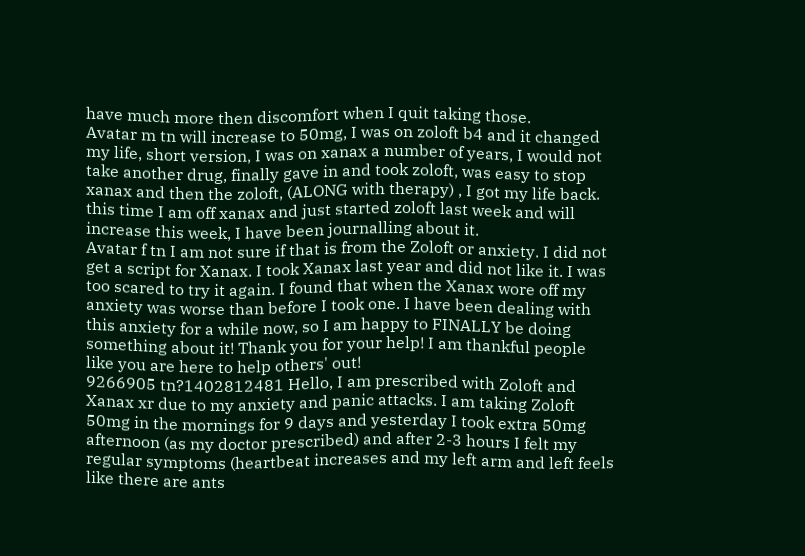have much more then discomfort when I quit taking those.
Avatar m tn will increase to 50mg, I was on zoloft b4 and it changed my life, short version, I was on xanax a number of years, I would not take another drug, finally gave in and took zoloft, was easy to stop xanax and then the zoloft, (ALONG with therapy) , I got my life back. this time I am off xanax and just started zoloft last week and will increase this week, I have been journalling about it.
Avatar f tn I am not sure if that is from the Zoloft or anxiety. I did not get a script for Xanax. I took Xanax last year and did not like it. I was too scared to try it again. I found that when the Xanax wore off my anxiety was worse than before I took one. I have been dealing with this anxiety for a while now, so I am happy to FINALLY be doing something about it! Thank you for your help! I am thankful people like you are here to help others' out!
9266905 tn?1402812481 Hello, I am prescribed with Zoloft and Xanax xr due to my anxiety and panic attacks. I am taking Zoloft 50mg in the mornings for 9 days and yesterday I took extra 50mg afternoon (as my doctor prescribed) and after 2-3 hours I felt my regular symptoms (heartbeat increases and my left arm and left feels like there are ants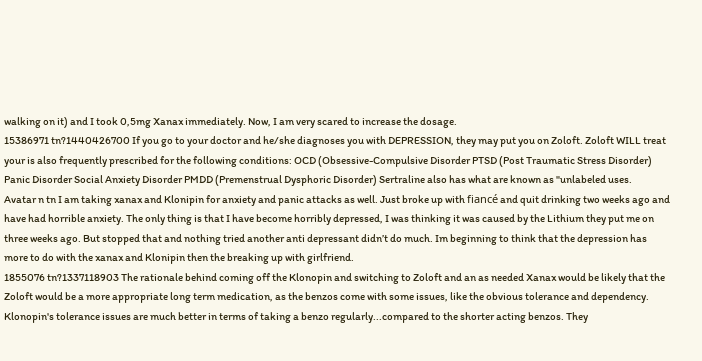walking on it) and I took 0,5mg Xanax immediately. Now, I am very scared to increase the dosage.
15386971 tn?1440426700 If you go to your doctor and he/she diagnoses you with DEPRESSION, they may put you on Zoloft. Zoloft WILL treat your is also frequently prescribed for the following conditions: OCD (Obsessive-Compulsive Disorder PTSD (Post Traumatic Stress Disorder) Panic Disorder Social Anxiety Disorder PMDD (Premenstrual Dysphoric Disorder) Sertraline also has what are known as "unlabeled uses.
Avatar n tn I am taking xanax and Klonipin for anxiety and panic attacks as well. Just broke up with fiancé and quit drinking two weeks ago and have had horrible anxiety. The only thing is that I have become horribly depressed, I was thinking it was caused by the Lithium they put me on three weeks ago. But stopped that and nothing tried another anti depressant didn’t do much. Im beginning to think that the depression has more to do with the xanax and Klonipin then the breaking up with girlfriend.
1855076 tn?1337118903 The rationale behind coming off the Klonopin and switching to Zoloft and an as needed Xanax would be likely that the Zoloft would be a more appropriate long term medication, as the benzos come with some issues, like the obvious tolerance and dependency. Klonopin's tolerance issues are much better in terms of taking a benzo regularly...compared to the shorter acting benzos. They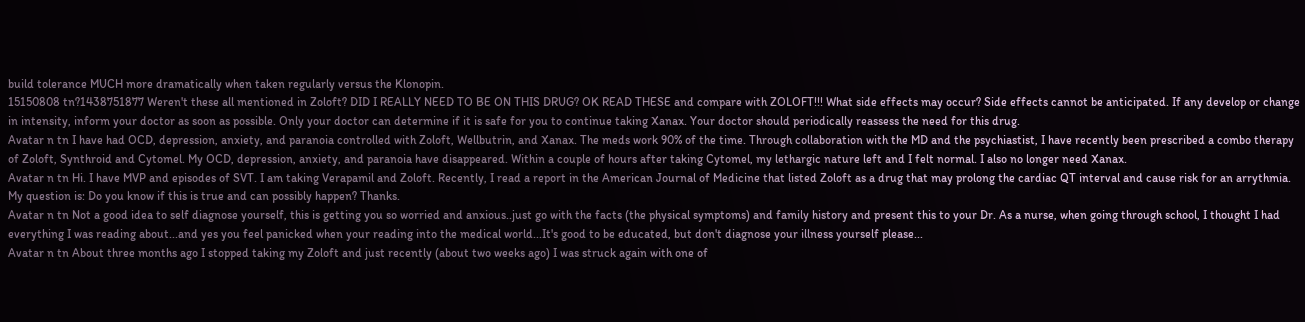build tolerance MUCH more dramatically when taken regularly versus the Klonopin.
15150808 tn?1438751877 Weren't these all mentioned in Zoloft? DID I REALLY NEED TO BE ON THIS DRUG? OK READ THESE and compare with ZOLOFT!!! What side effects may occur? Side effects cannot be anticipated. If any develop or change in intensity, inform your doctor as soon as possible. Only your doctor can determine if it is safe for you to continue taking Xanax. Your doctor should periodically reassess the need for this drug.
Avatar n tn I have had OCD, depression, anxiety, and paranoia controlled with Zoloft, Wellbutrin, and Xanax. The meds work 90% of the time. Through collaboration with the MD and the psychiastist, I have recently been prescribed a combo therapy of Zoloft, Synthroid and Cytomel. My OCD, depression, anxiety, and paranoia have disappeared. Within a couple of hours after taking Cytomel, my lethargic nature left and I felt normal. I also no longer need Xanax.
Avatar n tn Hi. I have MVP and episodes of SVT. I am taking Verapamil and Zoloft. Recently, I read a report in the American Journal of Medicine that listed Zoloft as a drug that may prolong the cardiac QT interval and cause risk for an arrythmia. My question is: Do you know if this is true and can possibly happen? Thanks.
Avatar n tn Not a good idea to self diagnose yourself, this is getting you so worried and anxious..just go with the facts (the physical symptoms) and family history and present this to your Dr. As a nurse, when going through school, I thought I had everything I was reading about...and yes you feel panicked when your reading into the medical world...It's good to be educated, but don't diagnose your illness yourself please...
Avatar n tn About three months ago I stopped taking my Zoloft and just recently (about two weeks ago) I was struck again with one of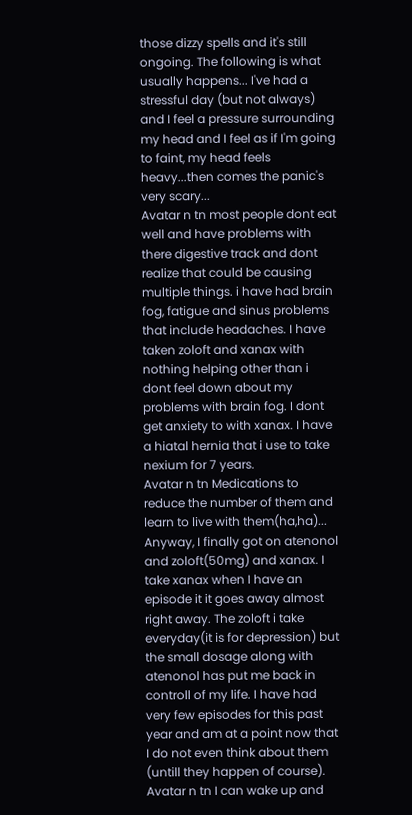those dizzy spells and it's still ongoing. The following is what usually happens... I've had a stressful day (but not always) and I feel a pressure surrounding my head and I feel as if I'm going to faint, my head feels heavy...then comes the panic's very scary...
Avatar n tn most people dont eat well and have problems with there digestive track and dont realize that could be causing multiple things. i have had brain fog, fatigue and sinus problems that include headaches. I have taken zoloft and xanax with nothing helping other than i dont feel down about my problems with brain fog. I dont get anxiety to with xanax. I have a hiatal hernia that i use to take nexium for 7 years.
Avatar n tn Medications to reduce the number of them and learn to live with them(ha,ha)... Anyway, I finally got on atenonol and zoloft(50mg) and xanax. I take xanax when I have an episode it it goes away almost right away. The zoloft i take everyday(it is for depression) but the small dosage along with atenonol has put me back in controll of my life. I have had very few episodes for this past year and am at a point now that I do not even think about them (untill they happen of course).
Avatar n tn I can wake up and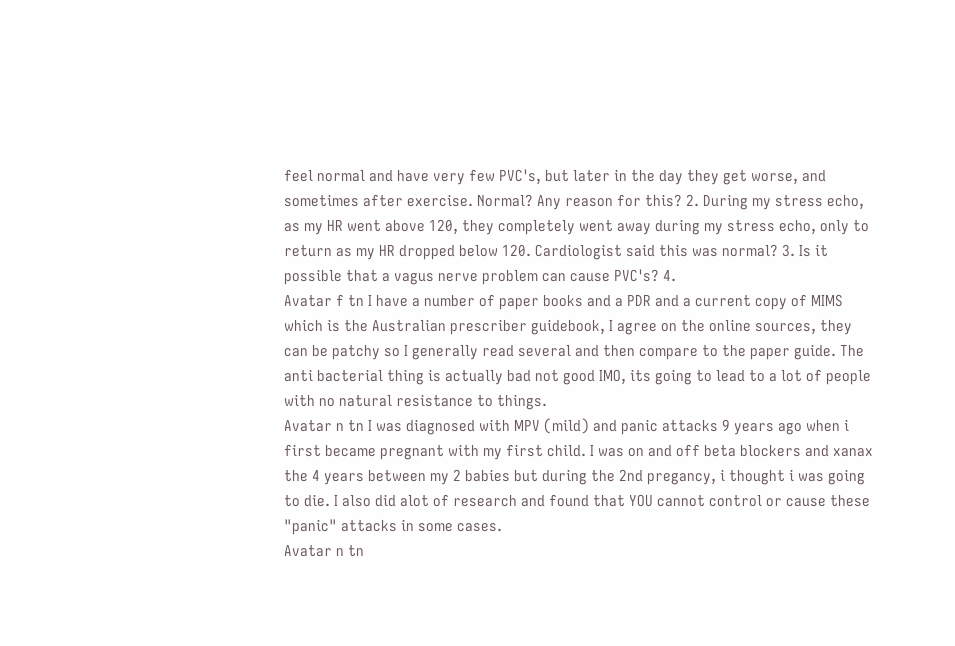feel normal and have very few PVC's, but later in the day they get worse, and sometimes after exercise. Normal? Any reason for this? 2. During my stress echo, as my HR went above 120, they completely went away during my stress echo, only to return as my HR dropped below 120. Cardiologist said this was normal? 3. Is it possible that a vagus nerve problem can cause PVC's? 4.
Avatar f tn I have a number of paper books and a PDR and a current copy of MIMS which is the Australian prescriber guidebook, I agree on the online sources, they can be patchy so I generally read several and then compare to the paper guide. The anti bacterial thing is actually bad not good IMO, its going to lead to a lot of people with no natural resistance to things.
Avatar n tn I was diagnosed with MPV (mild) and panic attacks 9 years ago when i first became pregnant with my first child. I was on and off beta blockers and xanax the 4 years between my 2 babies but during the 2nd pregancy, i thought i was going to die. I also did alot of research and found that YOU cannot control or cause these "panic" attacks in some cases.
Avatar n tn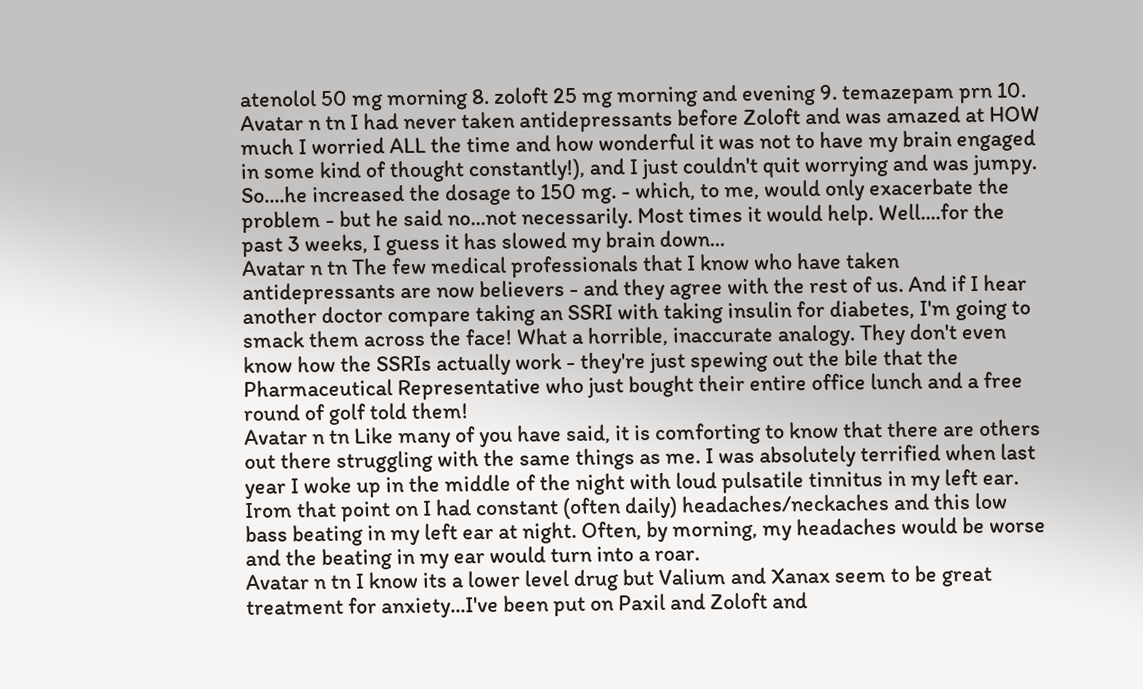atenolol 50 mg morning 8. zoloft 25 mg morning and evening 9. temazepam prn 10.
Avatar n tn I had never taken antidepressants before Zoloft and was amazed at HOW much I worried ALL the time and how wonderful it was not to have my brain engaged in some kind of thought constantly!), and I just couldn't quit worrying and was jumpy. So....he increased the dosage to 150 mg. - which, to me, would only exacerbate the problem - but he said no...not necessarily. Most times it would help. Well....for the past 3 weeks, I guess it has slowed my brain down...
Avatar n tn The few medical professionals that I know who have taken antidepressants are now believers - and they agree with the rest of us. And if I hear another doctor compare taking an SSRI with taking insulin for diabetes, I'm going to smack them across the face! What a horrible, inaccurate analogy. They don't even know how the SSRIs actually work - they're just spewing out the bile that the Pharmaceutical Representative who just bought their entire office lunch and a free round of golf told them!
Avatar n tn Like many of you have said, it is comforting to know that there are others out there struggling with the same things as me. I was absolutely terrified when last year I woke up in the middle of the night with loud pulsatile tinnitus in my left ear. Irom that point on I had constant (often daily) headaches/neckaches and this low bass beating in my left ear at night. Often, by morning, my headaches would be worse and the beating in my ear would turn into a roar.
Avatar n tn I know its a lower level drug but Valium and Xanax seem to be great treatment for anxiety...I've been put on Paxil and Zoloft and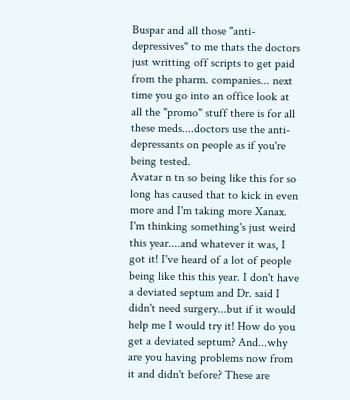Buspar and all those "anti-depressives" to me thats the doctors just writting off scripts to get paid from the pharm. companies... next time you go into an office look at all the "promo" stuff there is for all these meds....doctors use the anti-depressants on people as if you're being tested.
Avatar n tn so being like this for so long has caused that to kick in even more and I'm taking more Xanax. I'm thinking something's just weird this year....and whatever it was, I got it! I've heard of a lot of people being like this this year. I don't have a deviated septum and Dr. said I didn't need surgery...but if it would help me I would try it! How do you get a deviated septum? And...why are you having problems now from it and didn't before? These are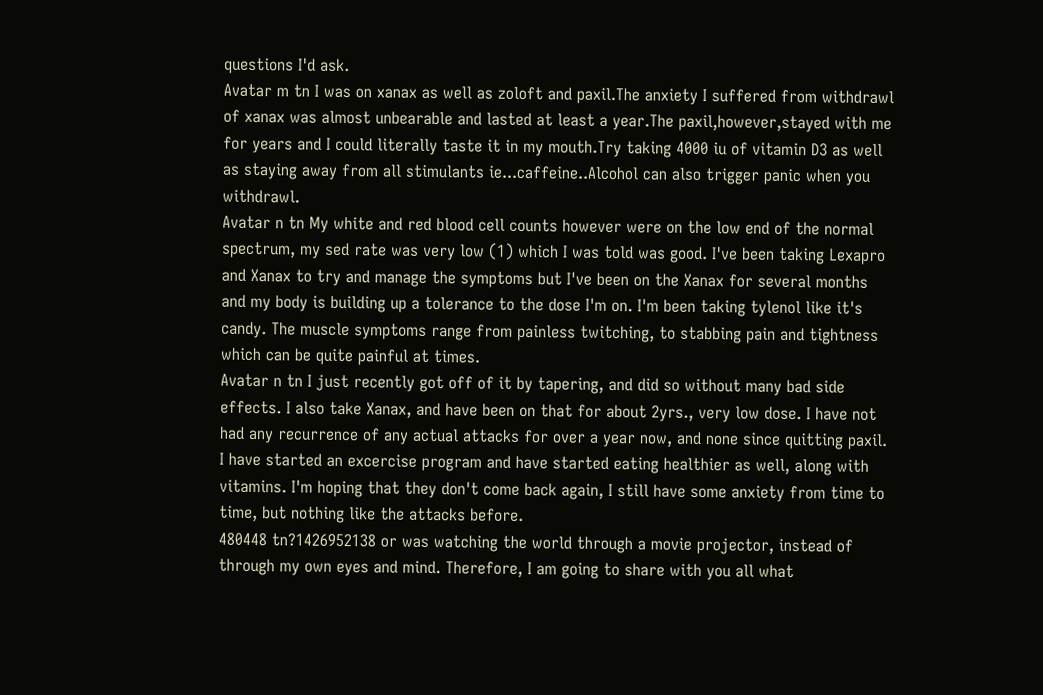questions I'd ask.
Avatar m tn I was on xanax as well as zoloft and paxil.The anxiety I suffered from withdrawl of xanax was almost unbearable and lasted at least a year.The paxil,however,stayed with me for years and I could literally taste it in my mouth.Try taking 4000 iu of vitamin D3 as well as staying away from all stimulants ie...caffeine..Alcohol can also trigger panic when you withdrawl.
Avatar n tn My white and red blood cell counts however were on the low end of the normal spectrum, my sed rate was very low (1) which I was told was good. I've been taking Lexapro and Xanax to try and manage the symptoms but I've been on the Xanax for several months and my body is building up a tolerance to the dose I'm on. I'm been taking tylenol like it's candy. The muscle symptoms range from painless twitching, to stabbing pain and tightness which can be quite painful at times.
Avatar n tn I just recently got off of it by tapering, and did so without many bad side effects. I also take Xanax, and have been on that for about 2yrs., very low dose. I have not had any recurrence of any actual attacks for over a year now, and none since quitting paxil. I have started an excercise program and have started eating healthier as well, along with vitamins. I'm hoping that they don't come back again, I still have some anxiety from time to time, but nothing like the attacks before.
480448 tn?1426952138 or was watching the world through a movie projector, instead of through my own eyes and mind. Therefore, I am going to share with you all what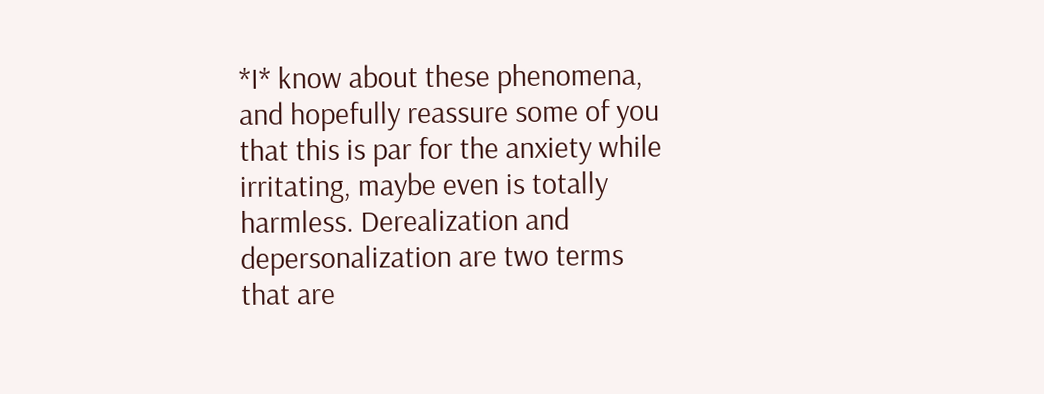*I* know about these phenomena, and hopefully reassure some of you that this is par for the anxiety while irritating, maybe even is totally harmless. Derealization and depersonalization are two terms that are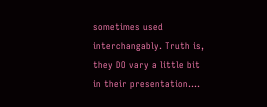sometimes used interchangably. Truth is, they DO vary a little bit in their presentation....